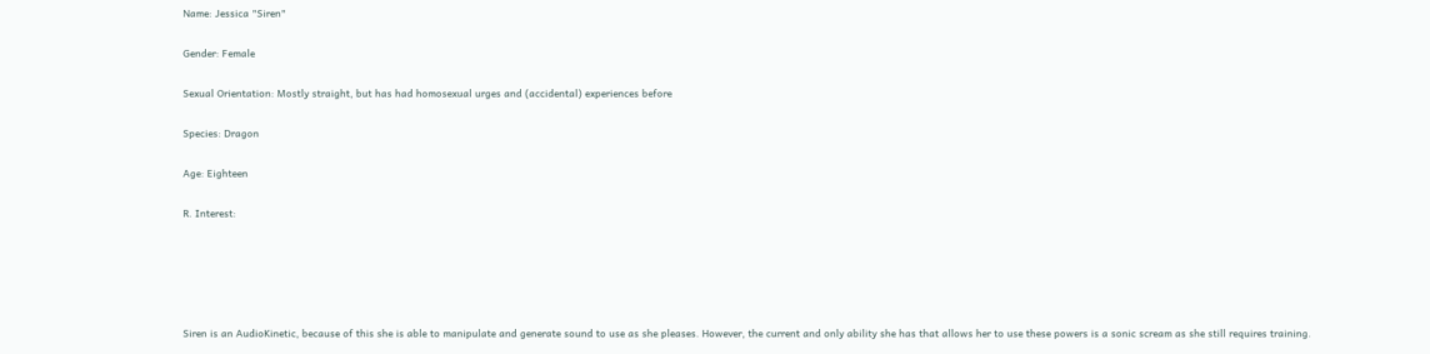Name: Jessica "Siren"

Gender: Female

Sexual Orientation: Mostly straight, but has had homosexual urges and (accidental) experiences before

Species: Dragon

Age: Eighteen

R. Interest:





Siren is an AudioKinetic, because of this she is able to manipulate and generate sound to use as she pleases. However, the current and only ability she has that allows her to use these powers is a sonic scream as she still requires training.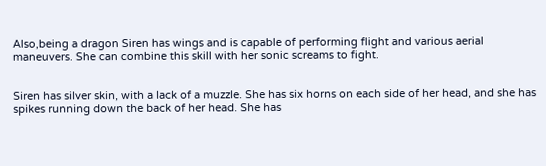Also,being a dragon Siren has wings and is capable of performing flight and various aerial maneuvers. She can combine this skill with her sonic screams to fight.


Siren has silver skin, with a lack of a muzzle. She has six horns on each side of her head, and she has spikes running down the back of her head. She has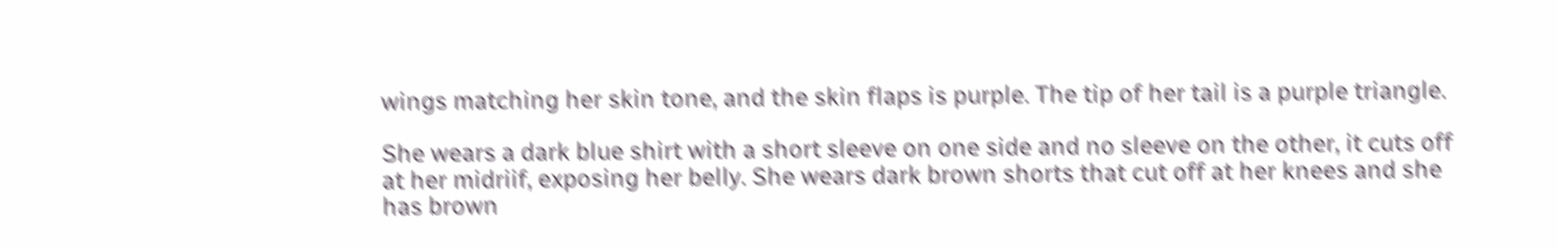wings matching her skin tone, and the skin flaps is purple. The tip of her tail is a purple triangle.

She wears a dark blue shirt with a short sleeve on one side and no sleeve on the other, it cuts off at her midriif, exposing her belly. She wears dark brown shorts that cut off at her knees and she has brown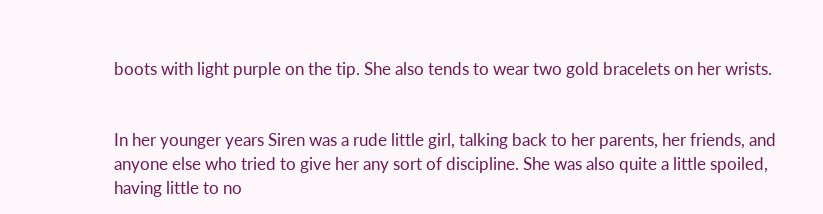boots with light purple on the tip. She also tends to wear two gold bracelets on her wrists.


In her younger years Siren was a rude little girl, talking back to her parents, her friends, and anyone else who tried to give her any sort of discipline. She was also quite a little spoiled, having little to no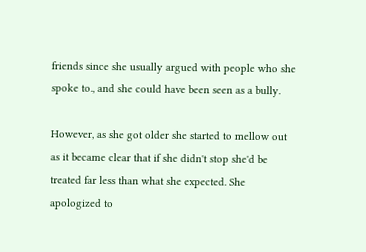friends since she usually argued with people who she spoke to., and she could have been seen as a bully.

However, as she got older she started to mellow out as it became clear that if she didn't stop she'd be treated far less than what she expected. She apologized to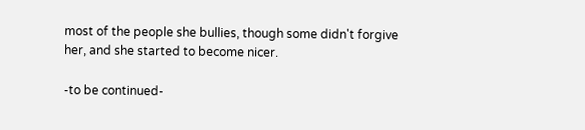most of the people she bullies, though some didn't forgive her, and she started to become nicer.

-to be continued-